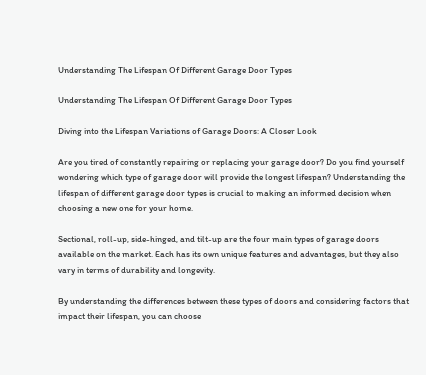Understanding The Lifespan Of Different Garage Door Types

Understanding The Lifespan Of Different Garage Door Types

Diving into the Lifespan Variations of Garage Doors: A Closer Look

Are you tired of constantly repairing or replacing your garage door? Do you find yourself wondering which type of garage door will provide the longest lifespan? Understanding the lifespan of different garage door types is crucial to making an informed decision when choosing a new one for your home.

Sectional, roll-up, side-hinged, and tilt-up are the four main types of garage doors available on the market. Each has its own unique features and advantages, but they also vary in terms of durability and longevity.

By understanding the differences between these types of doors and considering factors that impact their lifespan, you can choose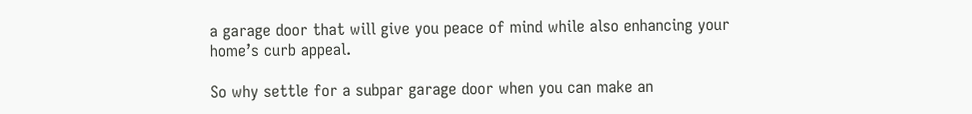a garage door that will give you peace of mind while also enhancing your home’s curb appeal.

So why settle for a subpar garage door when you can make an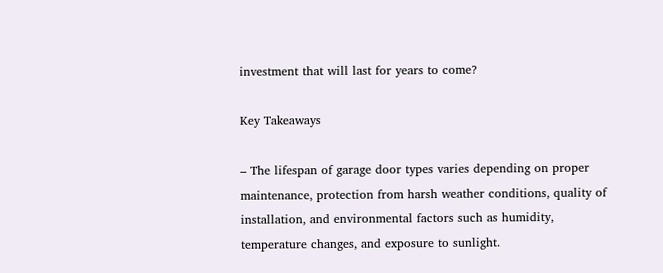investment that will last for years to come?

Key Takeaways

– The lifespan of garage door types varies depending on proper maintenance, protection from harsh weather conditions, quality of installation, and environmental factors such as humidity, temperature changes, and exposure to sunlight.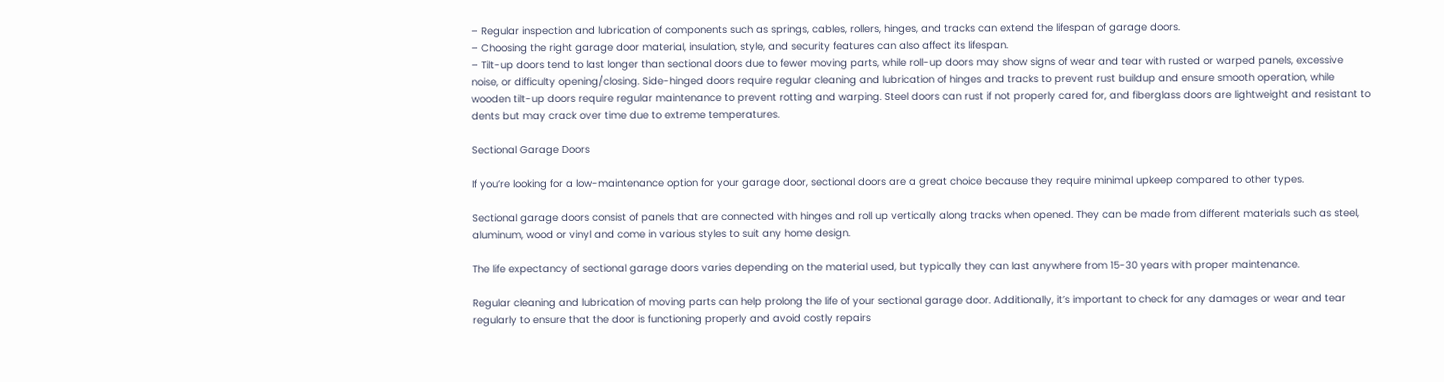– Regular inspection and lubrication of components such as springs, cables, rollers, hinges, and tracks can extend the lifespan of garage doors.
– Choosing the right garage door material, insulation, style, and security features can also affect its lifespan.
– Tilt-up doors tend to last longer than sectional doors due to fewer moving parts, while roll-up doors may show signs of wear and tear with rusted or warped panels, excessive noise, or difficulty opening/closing. Side-hinged doors require regular cleaning and lubrication of hinges and tracks to prevent rust buildup and ensure smooth operation, while wooden tilt-up doors require regular maintenance to prevent rotting and warping. Steel doors can rust if not properly cared for, and fiberglass doors are lightweight and resistant to dents but may crack over time due to extreme temperatures.

Sectional Garage Doors

If you’re looking for a low-maintenance option for your garage door, sectional doors are a great choice because they require minimal upkeep compared to other types.

Sectional garage doors consist of panels that are connected with hinges and roll up vertically along tracks when opened. They can be made from different materials such as steel, aluminum, wood or vinyl and come in various styles to suit any home design.

The life expectancy of sectional garage doors varies depending on the material used, but typically they can last anywhere from 15-30 years with proper maintenance.

Regular cleaning and lubrication of moving parts can help prolong the life of your sectional garage door. Additionally, it’s important to check for any damages or wear and tear regularly to ensure that the door is functioning properly and avoid costly repairs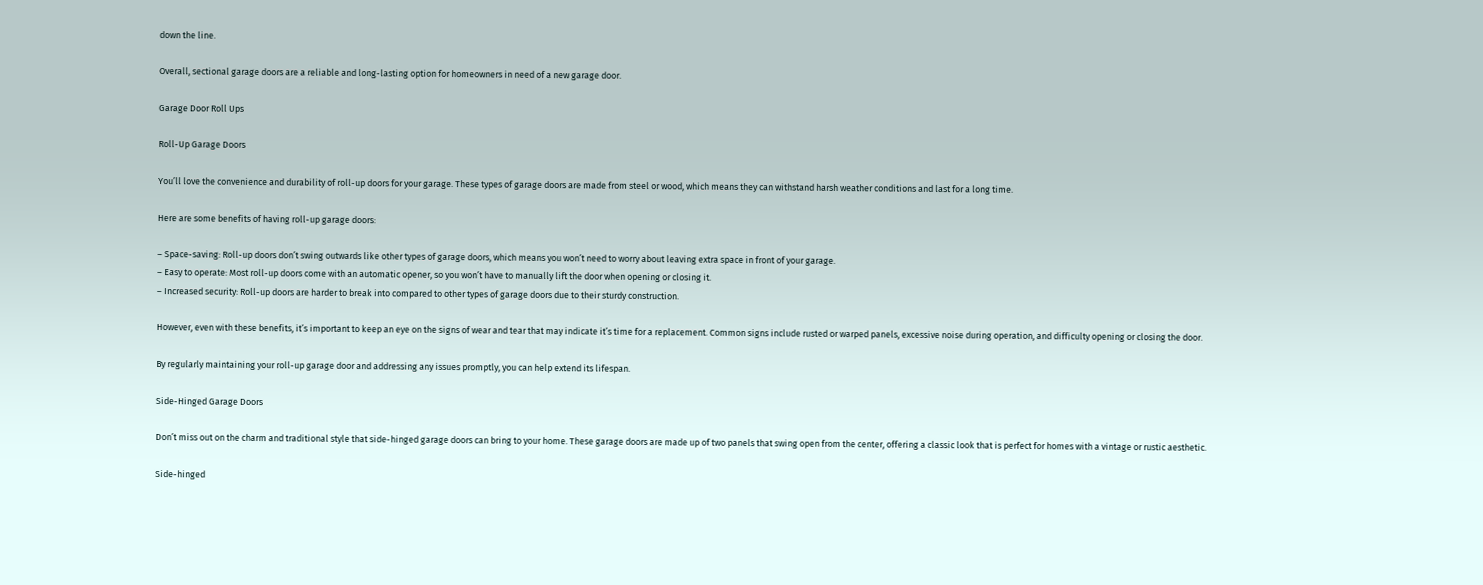down the line.

Overall, sectional garage doors are a reliable and long-lasting option for homeowners in need of a new garage door.

Garage Door Roll Ups

Roll-Up Garage Doors

You’ll love the convenience and durability of roll-up doors for your garage. These types of garage doors are made from steel or wood, which means they can withstand harsh weather conditions and last for a long time.

Here are some benefits of having roll-up garage doors:

– Space-saving: Roll-up doors don’t swing outwards like other types of garage doors, which means you won’t need to worry about leaving extra space in front of your garage.
– Easy to operate: Most roll-up doors come with an automatic opener, so you won’t have to manually lift the door when opening or closing it.
– Increased security: Roll-up doors are harder to break into compared to other types of garage doors due to their sturdy construction.

However, even with these benefits, it’s important to keep an eye on the signs of wear and tear that may indicate it’s time for a replacement. Common signs include rusted or warped panels, excessive noise during operation, and difficulty opening or closing the door.

By regularly maintaining your roll-up garage door and addressing any issues promptly, you can help extend its lifespan.

Side-Hinged Garage Doors

Don’t miss out on the charm and traditional style that side-hinged garage doors can bring to your home. These garage doors are made up of two panels that swing open from the center, offering a classic look that is perfect for homes with a vintage or rustic aesthetic.

Side-hinged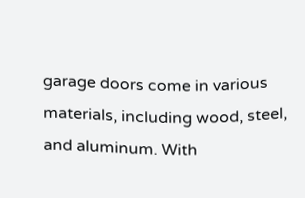garage doors come in various materials, including wood, steel, and aluminum. With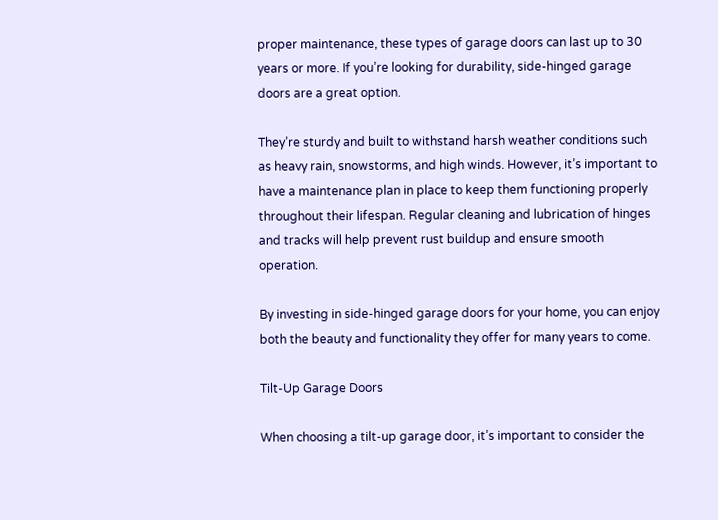proper maintenance, these types of garage doors can last up to 30 years or more. If you’re looking for durability, side-hinged garage doors are a great option.

They’re sturdy and built to withstand harsh weather conditions such as heavy rain, snowstorms, and high winds. However, it’s important to have a maintenance plan in place to keep them functioning properly throughout their lifespan. Regular cleaning and lubrication of hinges and tracks will help prevent rust buildup and ensure smooth operation.

By investing in side-hinged garage doors for your home, you can enjoy both the beauty and functionality they offer for many years to come.

Tilt-Up Garage Doors

When choosing a tilt-up garage door, it’s important to consider the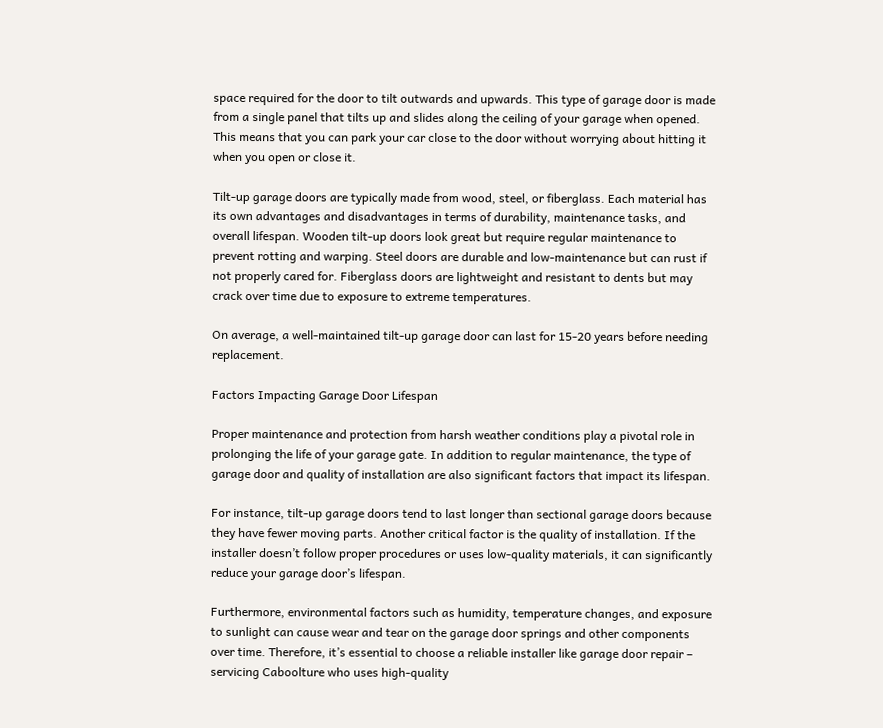space required for the door to tilt outwards and upwards. This type of garage door is made from a single panel that tilts up and slides along the ceiling of your garage when opened. This means that you can park your car close to the door without worrying about hitting it when you open or close it.

Tilt-up garage doors are typically made from wood, steel, or fiberglass. Each material has its own advantages and disadvantages in terms of durability, maintenance tasks, and overall lifespan. Wooden tilt-up doors look great but require regular maintenance to prevent rotting and warping. Steel doors are durable and low-maintenance but can rust if not properly cared for. Fiberglass doors are lightweight and resistant to dents but may crack over time due to exposure to extreme temperatures.

On average, a well-maintained tilt-up garage door can last for 15-20 years before needing replacement.

Factors Impacting Garage Door Lifespan

Proper maintenance and protection from harsh weather conditions play a pivotal role in prolonging the life of your garage gate. In addition to regular maintenance, the type of garage door and quality of installation are also significant factors that impact its lifespan.

For instance, tilt-up garage doors tend to last longer than sectional garage doors because they have fewer moving parts. Another critical factor is the quality of installation. If the installer doesn’t follow proper procedures or uses low-quality materials, it can significantly reduce your garage door’s lifespan.

Furthermore, environmental factors such as humidity, temperature changes, and exposure to sunlight can cause wear and tear on the garage door springs and other components over time. Therefore, it’s essential to choose a reliable installer like garage door repair – servicing Caboolture who uses high-quality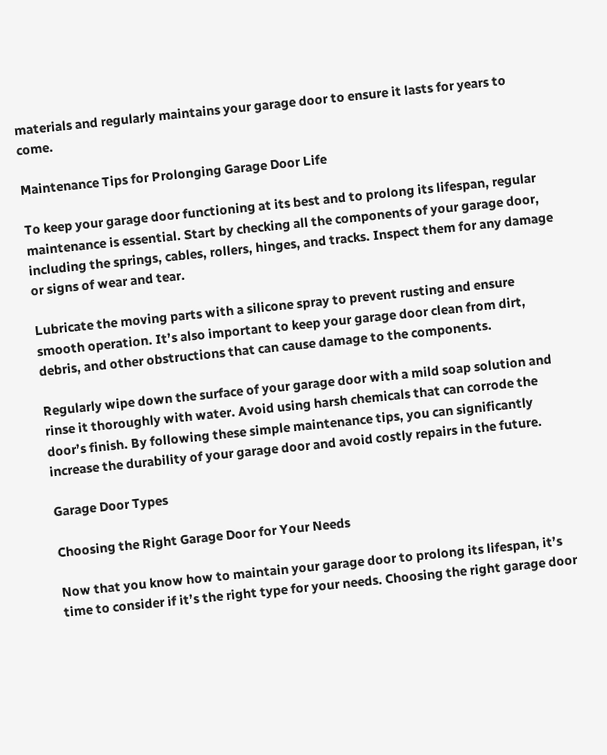materials and regularly maintains your garage door to ensure it lasts for years to come.

Maintenance Tips for Prolonging Garage Door Life

To keep your garage door functioning at its best and to prolong its lifespan, regular maintenance is essential. Start by checking all the components of your garage door, including the springs, cables, rollers, hinges, and tracks. Inspect them for any damage or signs of wear and tear.

Lubricate the moving parts with a silicone spray to prevent rusting and ensure smooth operation. It’s also important to keep your garage door clean from dirt, debris, and other obstructions that can cause damage to the components.

Regularly wipe down the surface of your garage door with a mild soap solution and rinse it thoroughly with water. Avoid using harsh chemicals that can corrode the door’s finish. By following these simple maintenance tips, you can significantly increase the durability of your garage door and avoid costly repairs in the future.

Garage Door Types

Choosing the Right Garage Door for Your Needs

Now that you know how to maintain your garage door to prolong its lifespan, it’s time to consider if it’s the right type for your needs. Choosing the right garage door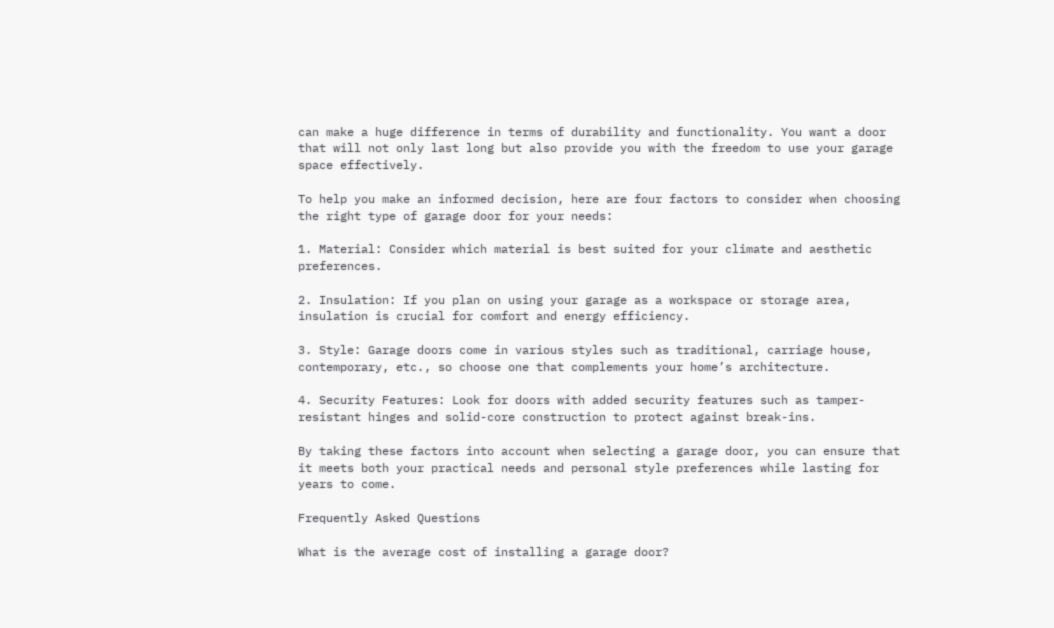can make a huge difference in terms of durability and functionality. You want a door that will not only last long but also provide you with the freedom to use your garage space effectively.

To help you make an informed decision, here are four factors to consider when choosing the right type of garage door for your needs:

1. Material: Consider which material is best suited for your climate and aesthetic preferences.

2. Insulation: If you plan on using your garage as a workspace or storage area, insulation is crucial for comfort and energy efficiency.

3. Style: Garage doors come in various styles such as traditional, carriage house, contemporary, etc., so choose one that complements your home’s architecture.

4. Security Features: Look for doors with added security features such as tamper-resistant hinges and solid-core construction to protect against break-ins.

By taking these factors into account when selecting a garage door, you can ensure that it meets both your practical needs and personal style preferences while lasting for years to come.

Frequently Asked Questions

What is the average cost of installing a garage door?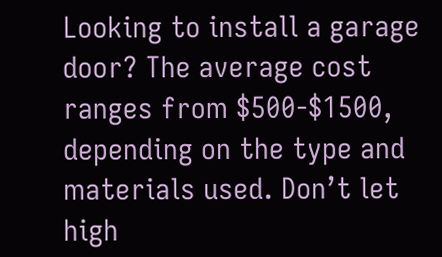Looking to install a garage door? The average cost ranges from $500-$1500, depending on the type and materials used. Don’t let high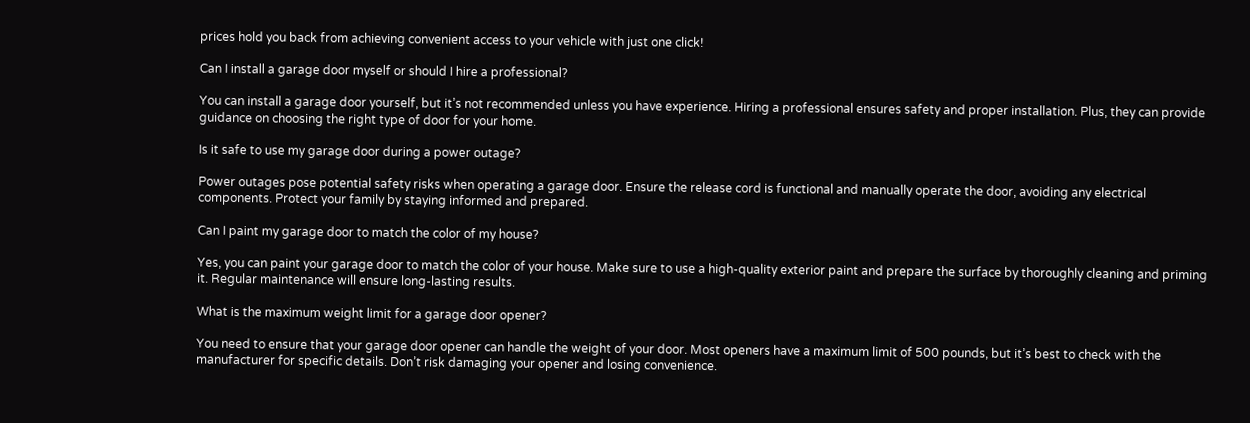prices hold you back from achieving convenient access to your vehicle with just one click!

Can I install a garage door myself or should I hire a professional?

You can install a garage door yourself, but it’s not recommended unless you have experience. Hiring a professional ensures safety and proper installation. Plus, they can provide guidance on choosing the right type of door for your home.

Is it safe to use my garage door during a power outage?

Power outages pose potential safety risks when operating a garage door. Ensure the release cord is functional and manually operate the door, avoiding any electrical components. Protect your family by staying informed and prepared.

Can I paint my garage door to match the color of my house?

Yes, you can paint your garage door to match the color of your house. Make sure to use a high-quality exterior paint and prepare the surface by thoroughly cleaning and priming it. Regular maintenance will ensure long-lasting results.

What is the maximum weight limit for a garage door opener?

You need to ensure that your garage door opener can handle the weight of your door. Most openers have a maximum limit of 500 pounds, but it’s best to check with the manufacturer for specific details. Don’t risk damaging your opener and losing convenience.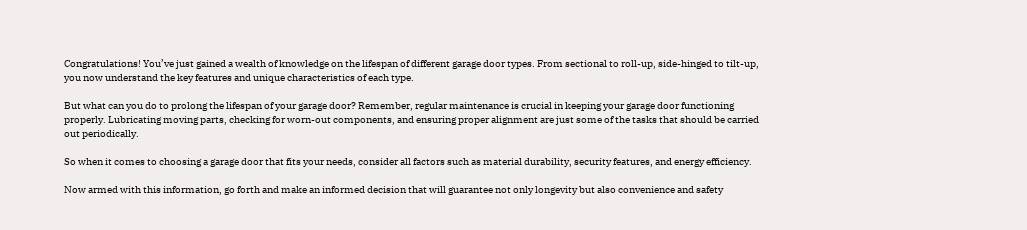Congratulations! You’ve just gained a wealth of knowledge on the lifespan of different garage door types. From sectional to roll-up, side-hinged to tilt-up, you now understand the key features and unique characteristics of each type.

But what can you do to prolong the lifespan of your garage door? Remember, regular maintenance is crucial in keeping your garage door functioning properly. Lubricating moving parts, checking for worn-out components, and ensuring proper alignment are just some of the tasks that should be carried out periodically.

So when it comes to choosing a garage door that fits your needs, consider all factors such as material durability, security features, and energy efficiency.

Now armed with this information, go forth and make an informed decision that will guarantee not only longevity but also convenience and safety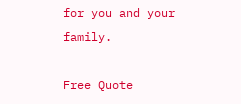for you and your family.

Free Quote